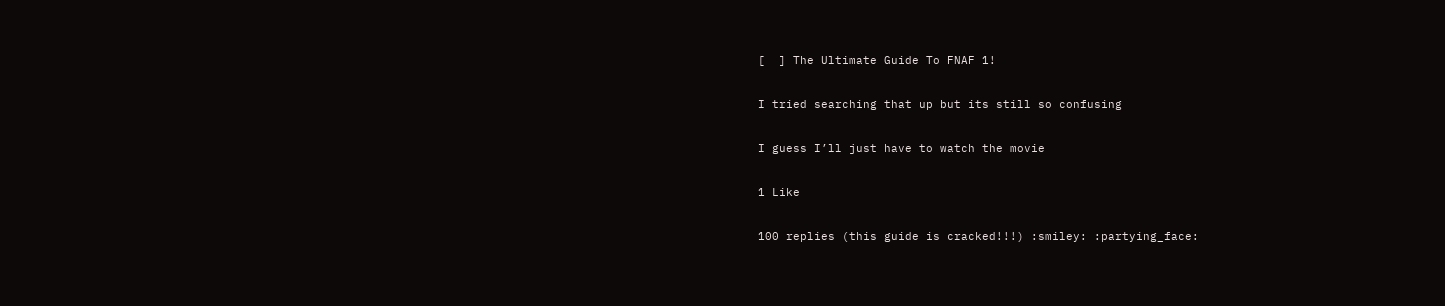[  ] The Ultimate Guide To FNAF 1!

I tried searching that up but its still so confusing

I guess I’ll just have to watch the movie

1 Like

100 replies (this guide is cracked!!!) :smiley: :partying_face: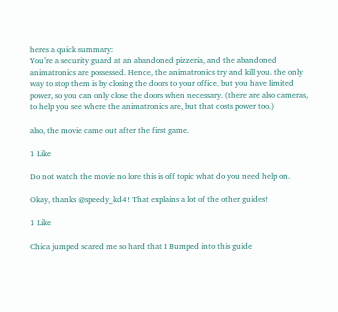heres a quick summary:
You’re a security guard at an abandoned pizzeria, and the abandoned animatronics are possessed. Hence, the animatronics try and kill you. the only way to stop them is by closing the doors to your office. but you have limited power, so you can only close the doors when necessary. (there are also cameras, to help you see where the animatronics are, but that costs power too.)

also, the movie came out after the first game.

1 Like

Do not watch the movie no lore this is off topic what do you need help on.

Okay, thanks @speedy_kd4! That explains a lot of the other guides!

1 Like

Chica jumped scared me so hard that I Bumped into this guide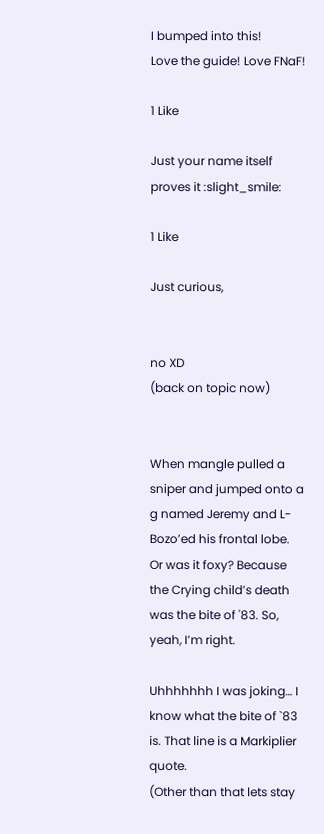I bumped into this!
Love the guide! Love FNaF!

1 Like

Just your name itself proves it :slight_smile:

1 Like

Just curious,


no XD
(back on topic now)


When mangle pulled a sniper and jumped onto a g named Jeremy and L-Bozo’ed his frontal lobe. Or was it foxy? Because the Crying child’s death was the bite of '83. So, yeah, I’m right.

Uhhhhhhh I was joking… I know what the bite of `83 is. That line is a Markiplier quote.
(Other than that lets stay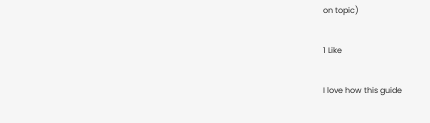on topic)

1 Like

I love how this guide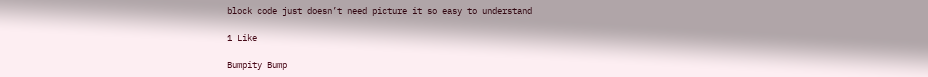block code just doesn’t need picture it so easy to understand

1 Like

Bumpity Bump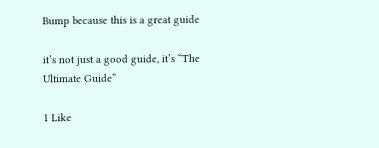Bump because this is a great guide

it’s not just a good guide, it’s “The Ultimate Guide”

1 Like